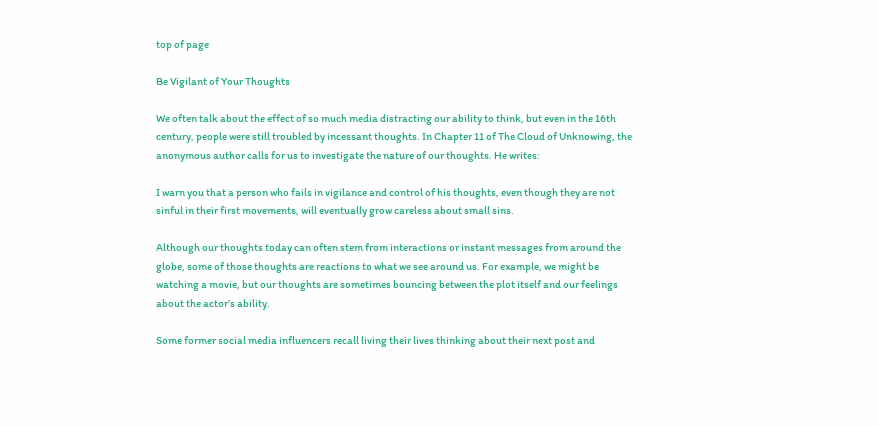top of page

Be Vigilant of Your Thoughts

We often talk about the effect of so much media distracting our ability to think, but even in the 16th century, people were still troubled by incessant thoughts. In Chapter 11 of The Cloud of Unknowing, the anonymous author calls for us to investigate the nature of our thoughts. He writes:

I warn you that a person who fails in vigilance and control of his thoughts, even though they are not sinful in their first movements, will eventually grow careless about small sins.

Although our thoughts today can often stem from interactions or instant messages from around the globe, some of those thoughts are reactions to what we see around us. For example, we might be watching a movie, but our thoughts are sometimes bouncing between the plot itself and our feelings about the actor’s ability.

Some former social media influencers recall living their lives thinking about their next post and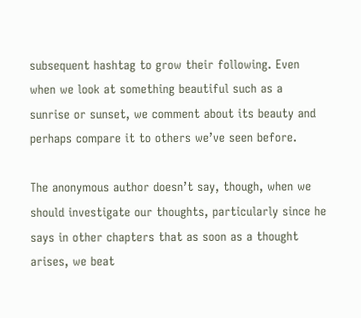subsequent hashtag to grow their following. Even when we look at something beautiful such as a sunrise or sunset, we comment about its beauty and perhaps compare it to others we’ve seen before.

The anonymous author doesn’t say, though, when we should investigate our thoughts, particularly since he says in other chapters that as soon as a thought arises, we beat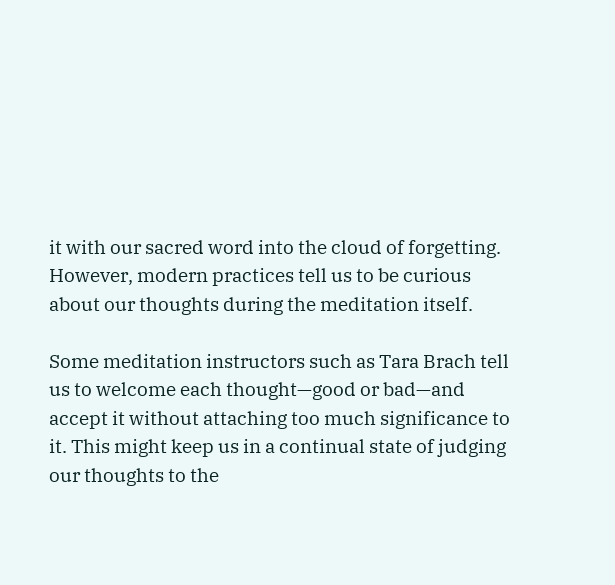it with our sacred word into the cloud of forgetting. However, modern practices tell us to be curious about our thoughts during the meditation itself.

Some meditation instructors such as Tara Brach tell us to welcome each thought—good or bad—and accept it without attaching too much significance to it. This might keep us in a continual state of judging our thoughts to the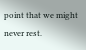point that we might never rest.